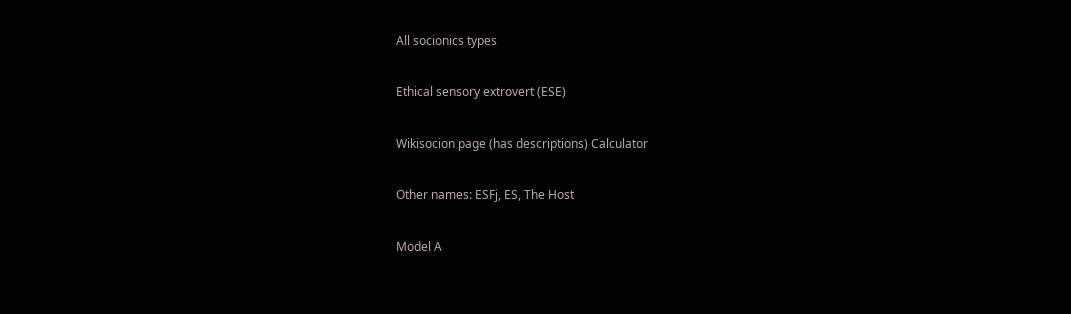All socionics types

Ethical sensory extrovert (ESE)

Wikisocion page (has descriptions) Calculator

Other names: ESFj, ES, The Host

Model A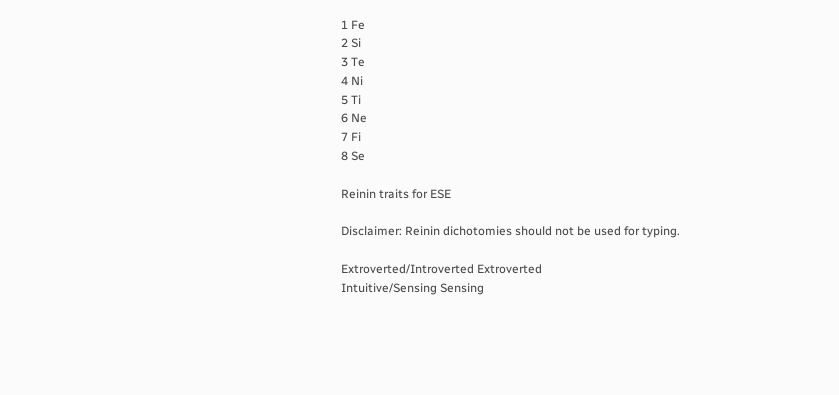1 Fe
2 Si
3 Te
4 Ni
5 Ti
6 Ne
7 Fi
8 Se

Reinin traits for ESE

Disclaimer: Reinin dichotomies should not be used for typing.

Extroverted/Introverted Extroverted
Intuitive/Sensing Sensing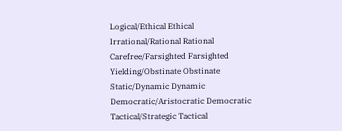Logical/Ethical Ethical
Irrational/Rational Rational
Carefree/Farsighted Farsighted
Yielding/Obstinate Obstinate
Static/Dynamic Dynamic
Democratic/Aristocratic Democratic
Tactical/Strategic Tactical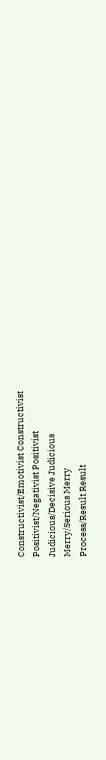Constructivist/Emotivist Constructivist
Positivist/Negativist Positivist
Judicious/Decisive Judicious
Merry/Serious Merry
Process/Result Result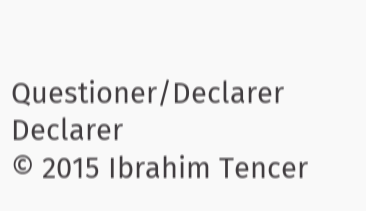Questioner/Declarer Declarer
© 2015 Ibrahim Tencer